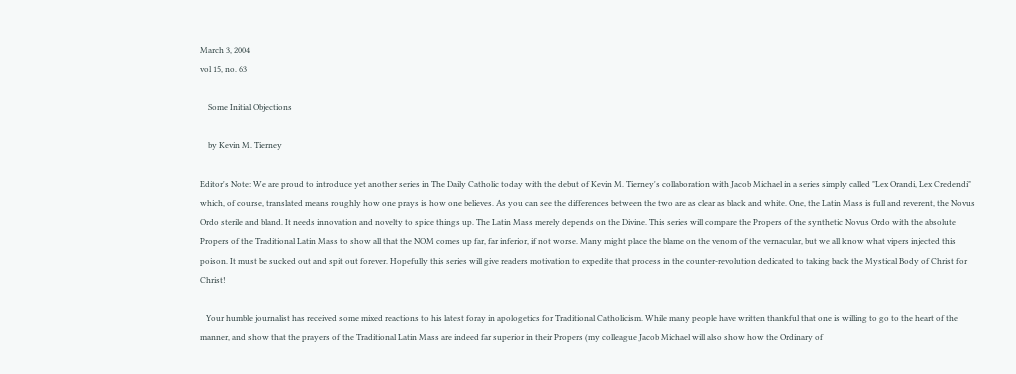March 3, 2004
vol 15, no. 63

    Some Initial Objections

    by Kevin M. Tierney

Editor's Note: We are proud to introduce yet another series in The Daily Catholic today with the debut of Kevin M. Tierney's collaboration with Jacob Michael in a series simply called "Lex Orandi, Lex Credendi" which, of course, translated means roughly how one prays is how one believes. As you can see the differences between the two are as clear as black and white. One, the Latin Mass is full and reverent, the Novus Ordo sterile and bland. It needs innovation and novelty to spice things up. The Latin Mass merely depends on the Divine. This series will compare the Propers of the synthetic Novus Ordo with the absolute Propers of the Traditional Latin Mass to show all that the NOM comes up far, far inferior, if not worse. Many might place the blame on the venom of the vernacular, but we all know what vipers injected this poison. It must be sucked out and spit out forever. Hopefully this series will give readers motivation to expedite that process in the counter-revolution dedicated to taking back the Mystical Body of Christ for Christ!

   Your humble journalist has received some mixed reactions to his latest foray in apologetics for Traditional Catholicism. While many people have written thankful that one is willing to go to the heart of the manner, and show that the prayers of the Traditional Latin Mass are indeed far superior in their Propers (my colleague Jacob Michael will also show how the Ordinary of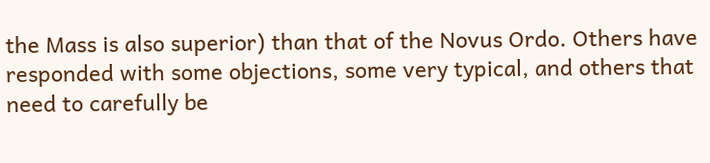the Mass is also superior) than that of the Novus Ordo. Others have responded with some objections, some very typical, and others that need to carefully be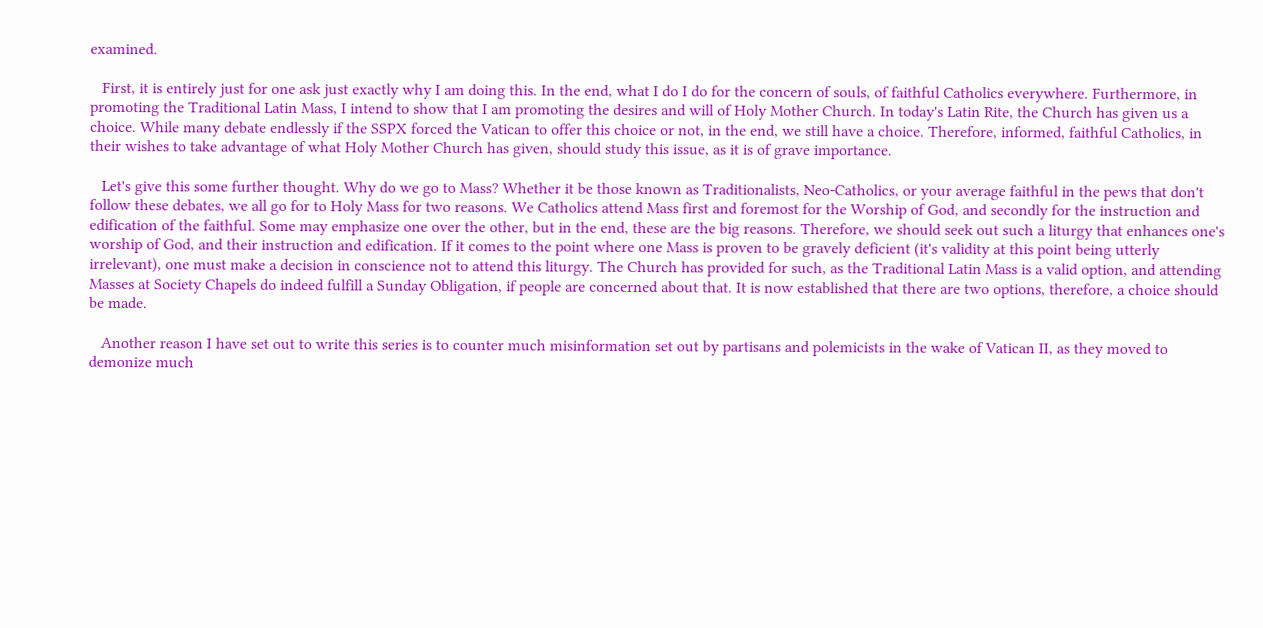examined.

   First, it is entirely just for one ask just exactly why I am doing this. In the end, what I do I do for the concern of souls, of faithful Catholics everywhere. Furthermore, in promoting the Traditional Latin Mass, I intend to show that I am promoting the desires and will of Holy Mother Church. In today's Latin Rite, the Church has given us a choice. While many debate endlessly if the SSPX forced the Vatican to offer this choice or not, in the end, we still have a choice. Therefore, informed, faithful Catholics, in their wishes to take advantage of what Holy Mother Church has given, should study this issue, as it is of grave importance.

   Let's give this some further thought. Why do we go to Mass? Whether it be those known as Traditionalists, Neo-Catholics, or your average faithful in the pews that don't follow these debates, we all go for to Holy Mass for two reasons. We Catholics attend Mass first and foremost for the Worship of God, and secondly for the instruction and edification of the faithful. Some may emphasize one over the other, but in the end, these are the big reasons. Therefore, we should seek out such a liturgy that enhances one's worship of God, and their instruction and edification. If it comes to the point where one Mass is proven to be gravely deficient (it's validity at this point being utterly irrelevant), one must make a decision in conscience not to attend this liturgy. The Church has provided for such, as the Traditional Latin Mass is a valid option, and attending Masses at Society Chapels do indeed fulfill a Sunday Obligation, if people are concerned about that. It is now established that there are two options, therefore, a choice should be made.

   Another reason I have set out to write this series is to counter much misinformation set out by partisans and polemicists in the wake of Vatican II, as they moved to demonize much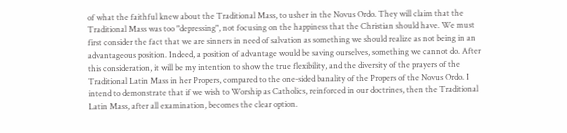of what the faithful knew about the Traditional Mass, to usher in the Novus Ordo. They will claim that the Traditional Mass was too "depressing", not focusing on the happiness that the Christian should have. We must first consider the fact that we are sinners in need of salvation as something we should realize as not being in an advantageous position. Indeed, a position of advantage would be saving ourselves, something we cannot do. After this consideration, it will be my intention to show the true flexibility, and the diversity of the prayers of the Traditional Latin Mass in her Propers, compared to the one-sided banality of the Propers of the Novus Ordo. I intend to demonstrate that if we wish to Worship as Catholics, reinforced in our doctrines, then the Traditional Latin Mass, after all examination, becomes the clear option.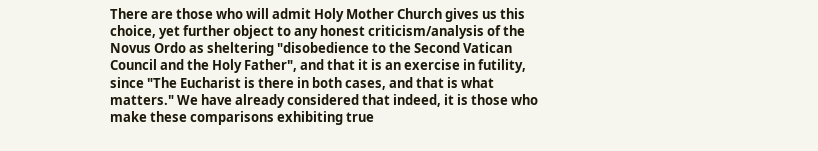There are those who will admit Holy Mother Church gives us this choice, yet further object to any honest criticism/analysis of the Novus Ordo as sheltering "disobedience to the Second Vatican Council and the Holy Father", and that it is an exercise in futility, since "The Eucharist is there in both cases, and that is what matters." We have already considered that indeed, it is those who make these comparisons exhibiting true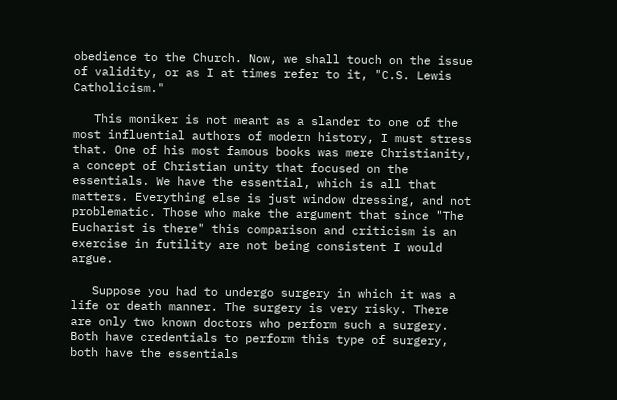obedience to the Church. Now, we shall touch on the issue of validity, or as I at times refer to it, "C.S. Lewis Catholicism."

   This moniker is not meant as a slander to one of the most influential authors of modern history, I must stress that. One of his most famous books was mere Christianity, a concept of Christian unity that focused on the essentials. We have the essential, which is all that matters. Everything else is just window dressing, and not problematic. Those who make the argument that since "The Eucharist is there" this comparison and criticism is an exercise in futility are not being consistent I would argue.

   Suppose you had to undergo surgery in which it was a life or death manner. The surgery is very risky. There are only two known doctors who perform such a surgery. Both have credentials to perform this type of surgery, both have the essentials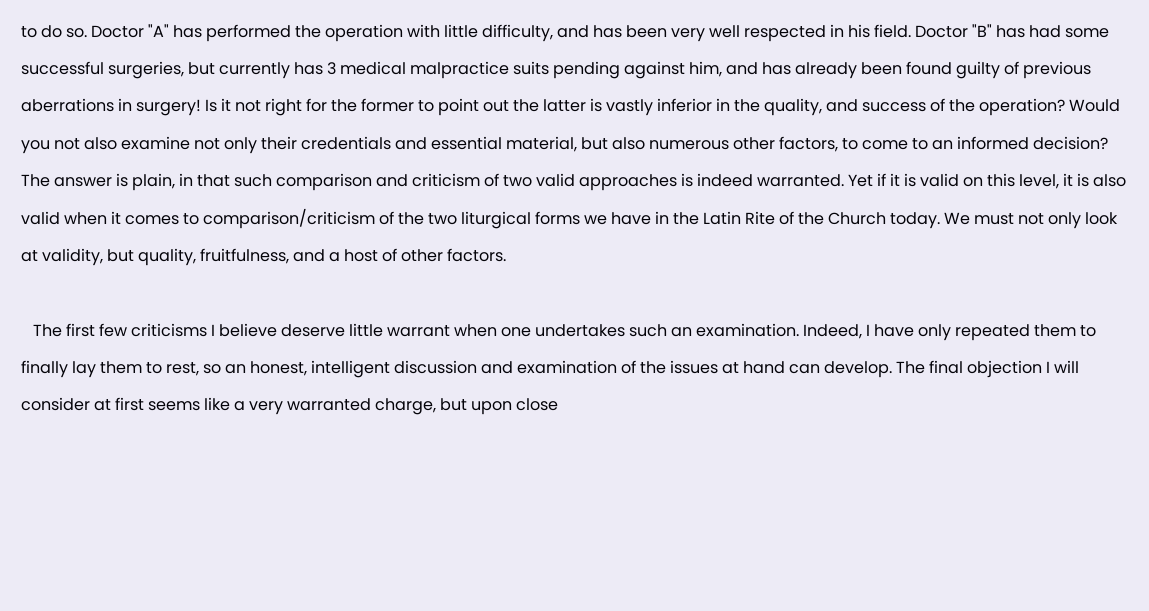to do so. Doctor "A" has performed the operation with little difficulty, and has been very well respected in his field. Doctor "B" has had some successful surgeries, but currently has 3 medical malpractice suits pending against him, and has already been found guilty of previous aberrations in surgery! Is it not right for the former to point out the latter is vastly inferior in the quality, and success of the operation? Would you not also examine not only their credentials and essential material, but also numerous other factors, to come to an informed decision? The answer is plain, in that such comparison and criticism of two valid approaches is indeed warranted. Yet if it is valid on this level, it is also valid when it comes to comparison/criticism of the two liturgical forms we have in the Latin Rite of the Church today. We must not only look at validity, but quality, fruitfulness, and a host of other factors.

   The first few criticisms I believe deserve little warrant when one undertakes such an examination. Indeed, I have only repeated them to finally lay them to rest, so an honest, intelligent discussion and examination of the issues at hand can develop. The final objection I will consider at first seems like a very warranted charge, but upon close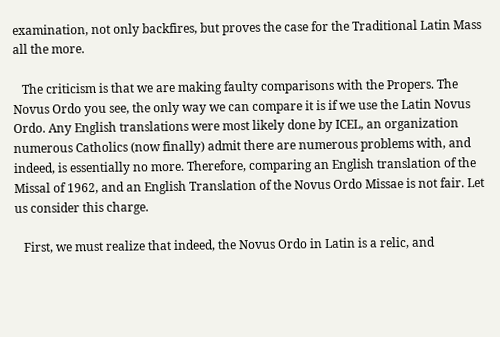examination, not only backfires, but proves the case for the Traditional Latin Mass all the more.

   The criticism is that we are making faulty comparisons with the Propers. The Novus Ordo you see, the only way we can compare it is if we use the Latin Novus Ordo. Any English translations were most likely done by ICEL, an organization numerous Catholics (now finally) admit there are numerous problems with, and indeed, is essentially no more. Therefore, comparing an English translation of the Missal of 1962, and an English Translation of the Novus Ordo Missae is not fair. Let us consider this charge.

   First, we must realize that indeed, the Novus Ordo in Latin is a relic, and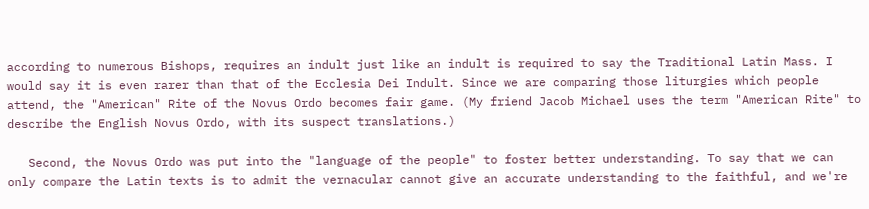according to numerous Bishops, requires an indult just like an indult is required to say the Traditional Latin Mass. I would say it is even rarer than that of the Ecclesia Dei Indult. Since we are comparing those liturgies which people attend, the "American" Rite of the Novus Ordo becomes fair game. (My friend Jacob Michael uses the term "American Rite" to describe the English Novus Ordo, with its suspect translations.)

   Second, the Novus Ordo was put into the "language of the people" to foster better understanding. To say that we can only compare the Latin texts is to admit the vernacular cannot give an accurate understanding to the faithful, and we're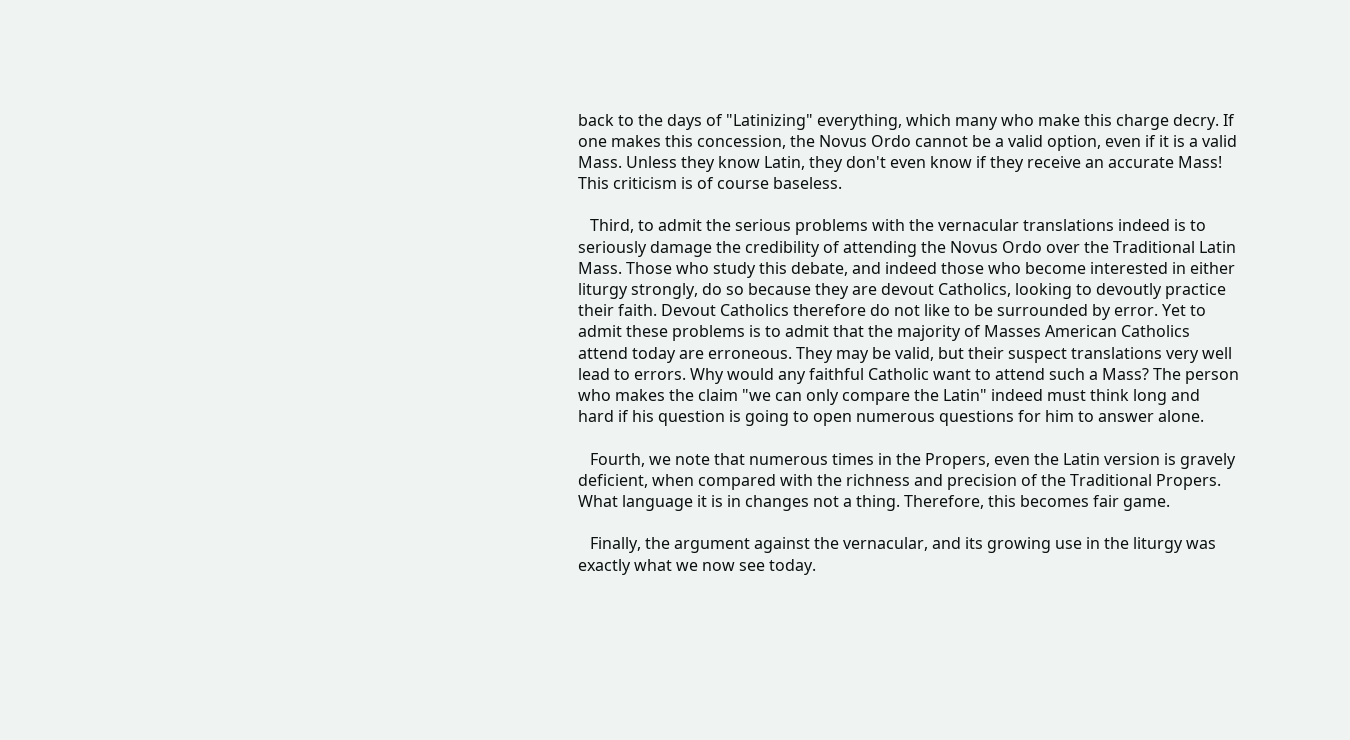back to the days of "Latinizing" everything, which many who make this charge decry. If one makes this concession, the Novus Ordo cannot be a valid option, even if it is a valid Mass. Unless they know Latin, they don't even know if they receive an accurate Mass! This criticism is of course baseless.

   Third, to admit the serious problems with the vernacular translations indeed is to seriously damage the credibility of attending the Novus Ordo over the Traditional Latin Mass. Those who study this debate, and indeed those who become interested in either liturgy strongly, do so because they are devout Catholics, looking to devoutly practice their faith. Devout Catholics therefore do not like to be surrounded by error. Yet to admit these problems is to admit that the majority of Masses American Catholics attend today are erroneous. They may be valid, but their suspect translations very well lead to errors. Why would any faithful Catholic want to attend such a Mass? The person who makes the claim "we can only compare the Latin" indeed must think long and hard if his question is going to open numerous questions for him to answer alone.

   Fourth, we note that numerous times in the Propers, even the Latin version is gravely deficient, when compared with the richness and precision of the Traditional Propers. What language it is in changes not a thing. Therefore, this becomes fair game.

   Finally, the argument against the vernacular, and its growing use in the liturgy was exactly what we now see today.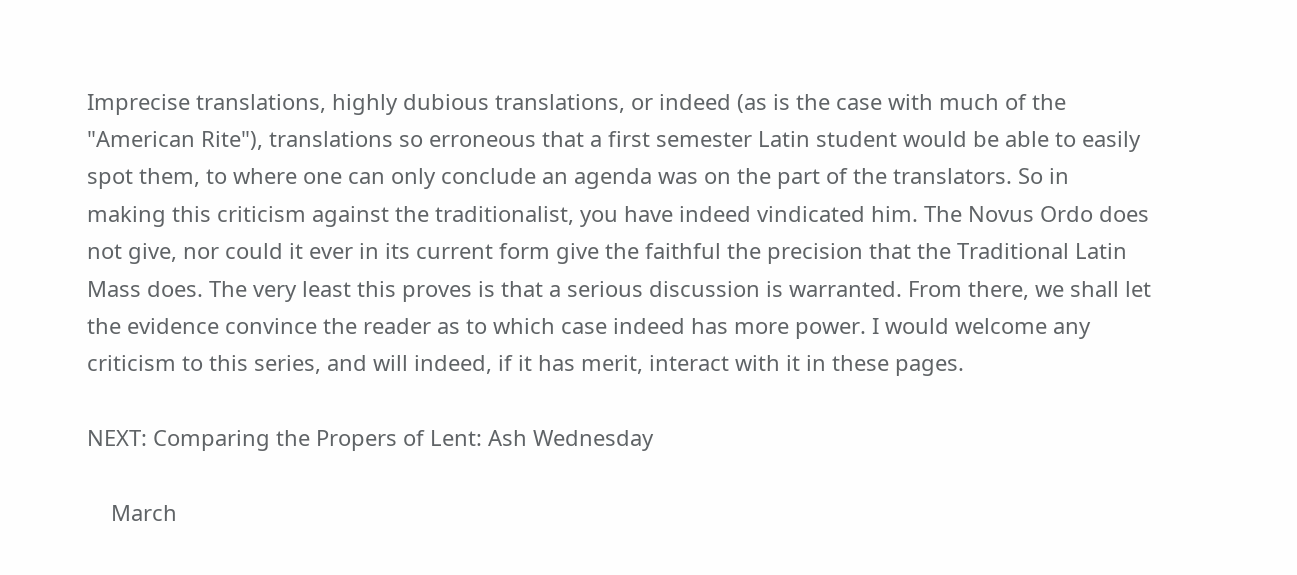Imprecise translations, highly dubious translations, or indeed (as is the case with much of the "American Rite"), translations so erroneous that a first semester Latin student would be able to easily spot them, to where one can only conclude an agenda was on the part of the translators. So in making this criticism against the traditionalist, you have indeed vindicated him. The Novus Ordo does not give, nor could it ever in its current form give the faithful the precision that the Traditional Latin Mass does. The very least this proves is that a serious discussion is warranted. From there, we shall let the evidence convince the reader as to which case indeed has more power. I would welcome any criticism to this series, and will indeed, if it has merit, interact with it in these pages.

NEXT: Comparing the Propers of Lent: Ash Wednesday

    March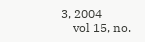3, 2004
    vol 15, no.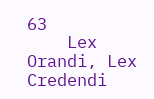63
    Lex Orandi, Lex Credendi